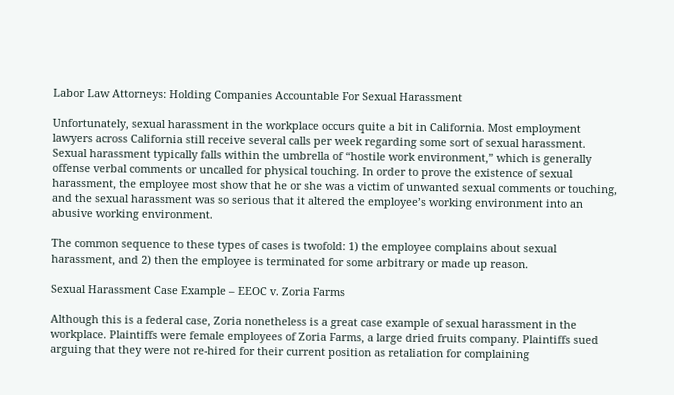Labor Law Attorneys: Holding Companies Accountable For Sexual Harassment

Unfortunately, sexual harassment in the workplace occurs quite a bit in California. Most employment lawyers across California still receive several calls per week regarding some sort of sexual harassment. Sexual harassment typically falls within the umbrella of “hostile work environment,” which is generally offense verbal comments or uncalled for physical touching. In order to prove the existence of sexual harassment, the employee most show that he or she was a victim of unwanted sexual comments or touching, and the sexual harassment was so serious that it altered the employee’s working environment into an abusive working environment.

The common sequence to these types of cases is twofold: 1) the employee complains about sexual harassment, and 2) then the employee is terminated for some arbitrary or made up reason.

Sexual Harassment Case Example – EEOC v. Zoria Farms

Although this is a federal case, Zoria nonetheless is a great case example of sexual harassment in the workplace. Plaintiffs were female employees of Zoria Farms, a large dried fruits company. Plaintiffs sued arguing that they were not re-hired for their current position as retaliation for complaining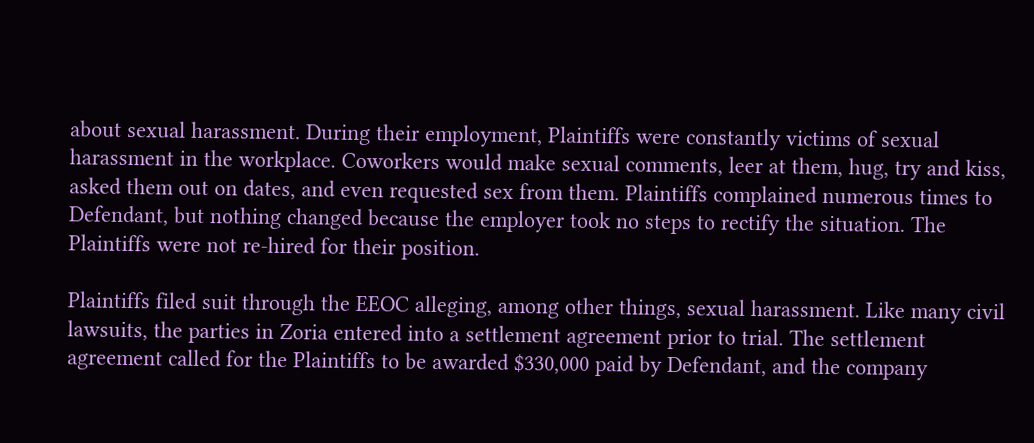about sexual harassment. During their employment, Plaintiffs were constantly victims of sexual harassment in the workplace. Coworkers would make sexual comments, leer at them, hug, try and kiss, asked them out on dates, and even requested sex from them. Plaintiffs complained numerous times to Defendant, but nothing changed because the employer took no steps to rectify the situation. The Plaintiffs were not re-hired for their position.

Plaintiffs filed suit through the EEOC alleging, among other things, sexual harassment. Like many civil lawsuits, the parties in Zoria entered into a settlement agreement prior to trial. The settlement agreement called for the Plaintiffs to be awarded $330,000 paid by Defendant, and the company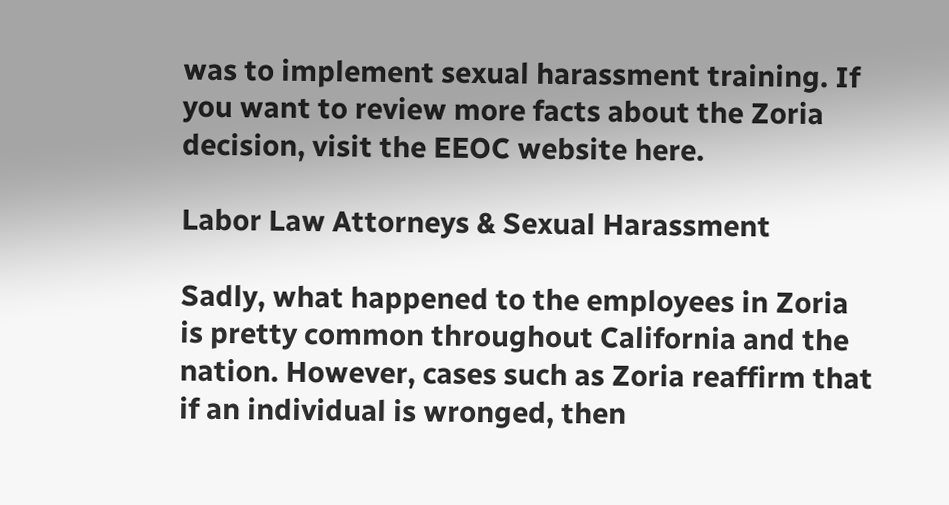was to implement sexual harassment training. If you want to review more facts about the Zoria decision, visit the EEOC website here.

Labor Law Attorneys & Sexual Harassment

Sadly, what happened to the employees in Zoria is pretty common throughout California and the nation. However, cases such as Zoria reaffirm that if an individual is wronged, then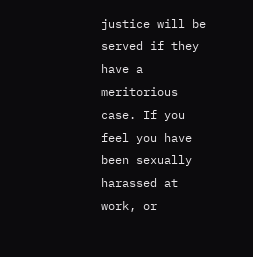justice will be served if they have a meritorious case. If you feel you have been sexually harassed at work, or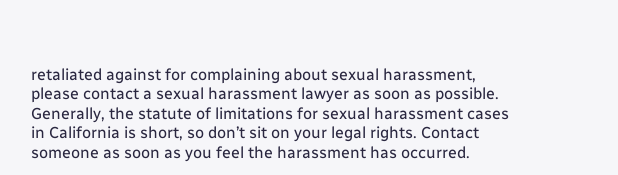retaliated against for complaining about sexual harassment, please contact a sexual harassment lawyer as soon as possible. Generally, the statute of limitations for sexual harassment cases in California is short, so don’t sit on your legal rights. Contact someone as soon as you feel the harassment has occurred.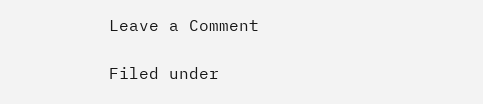Leave a Comment

Filed under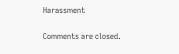Harassment

Comments are closed.